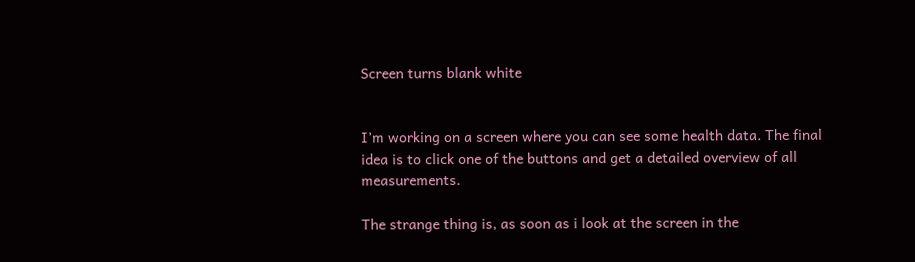Screen turns blank white


I’m working on a screen where you can see some health data. The final idea is to click one of the buttons and get a detailed overview of all measurements.

The strange thing is, as soon as i look at the screen in the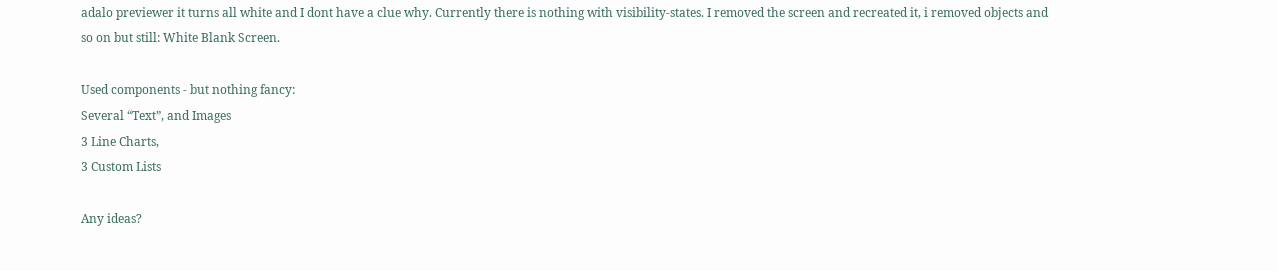adalo previewer it turns all white and I dont have a clue why. Currently there is nothing with visibility-states. I removed the screen and recreated it, i removed objects and so on but still: White Blank Screen.

Used components - but nothing fancy:
Several “Text”, and Images
3 Line Charts,
3 Custom Lists

Any ideas?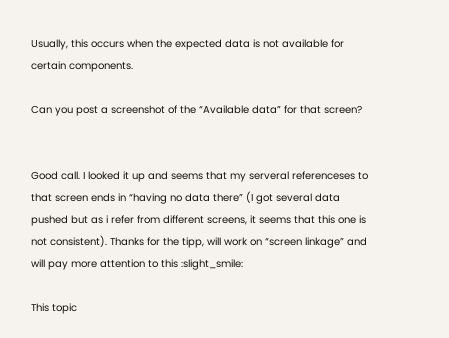Usually, this occurs when the expected data is not available for certain components.

Can you post a screenshot of the “Available data” for that screen?


Good call. I looked it up and seems that my serveral referenceses to that screen ends in “having no data there” (I got several data pushed but as i refer from different screens, it seems that this one is not consistent). Thanks for the tipp, will work on “screen linkage” and will pay more attention to this :slight_smile:

This topic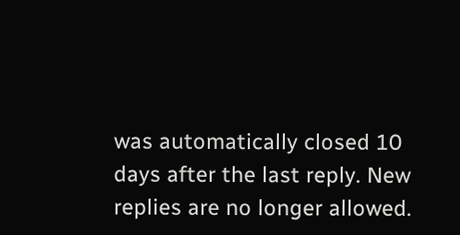was automatically closed 10 days after the last reply. New replies are no longer allowed.